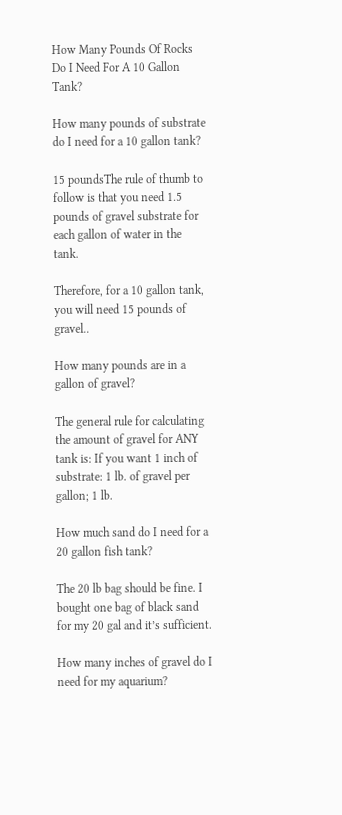How Many Pounds Of Rocks Do I Need For A 10 Gallon Tank?

How many pounds of substrate do I need for a 10 gallon tank?

15 poundsThe rule of thumb to follow is that you need 1.5 pounds of gravel substrate for each gallon of water in the tank.

Therefore, for a 10 gallon tank, you will need 15 pounds of gravel..

How many pounds are in a gallon of gravel?

The general rule for calculating the amount of gravel for ANY tank is: If you want 1 inch of substrate: 1 lb. of gravel per gallon; 1 lb.

How much sand do I need for a 20 gallon fish tank?

The 20 lb bag should be fine. I bought one bag of black sand for my 20 gal and it’s sufficient.

How many inches of gravel do I need for my aquarium?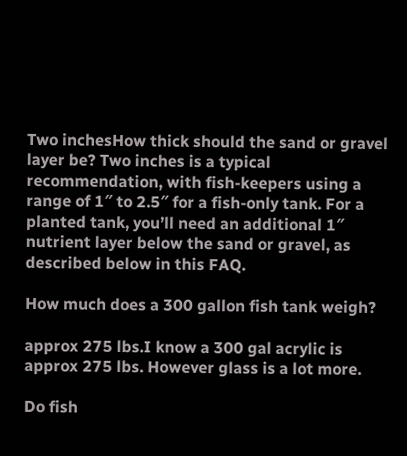Two inchesHow thick should the sand or gravel layer be? Two inches is a typical recommendation, with fish-keepers using a range of 1″ to 2.5″ for a fish-only tank. For a planted tank, you’ll need an additional 1″ nutrient layer below the sand or gravel, as described below in this FAQ.

How much does a 300 gallon fish tank weigh?

approx 275 lbs.I know a 300 gal acrylic is approx 275 lbs. However glass is a lot more.

Do fish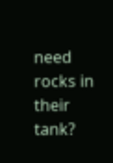need rocks in their tank?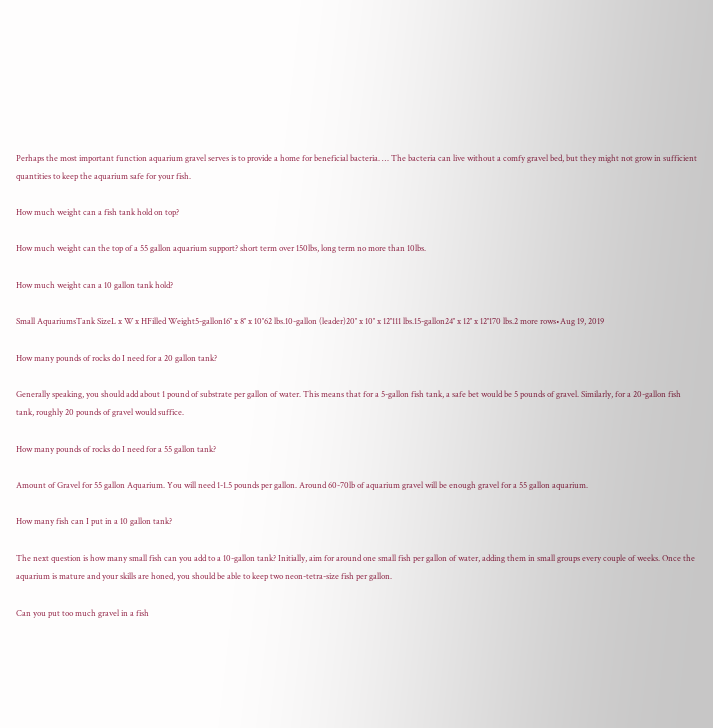Perhaps the most important function aquarium gravel serves is to provide a home for beneficial bacteria. … The bacteria can live without a comfy gravel bed, but they might not grow in sufficient quantities to keep the aquarium safe for your fish.

How much weight can a fish tank hold on top?

How much weight can the top of a 55 gallon aquarium support? short term over 150lbs, long term no more than 10lbs.

How much weight can a 10 gallon tank hold?

Small AquariumsTank SizeL x W x HFilled Weight5-gallon16″ x 8″ x 10″62 lbs.10-gallon (leader)20″ x 10″ x 12″111 lbs.15-gallon24″ x 12″ x 12″170 lbs.2 more rows•Aug 19, 2019

How many pounds of rocks do I need for a 20 gallon tank?

Generally speaking, you should add about 1 pound of substrate per gallon of water. This means that for a 5-gallon fish tank, a safe bet would be 5 pounds of gravel. Similarly, for a 20-gallon fish tank, roughly 20 pounds of gravel would suffice.

How many pounds of rocks do I need for a 55 gallon tank?

Amount of Gravel for 55 gallon Aquarium. You will need 1-1.5 pounds per gallon. Around 60-70lb of aquarium gravel will be enough gravel for a 55 gallon aquarium.

How many fish can I put in a 10 gallon tank?

The next question is how many small fish can you add to a 10-gallon tank? Initially, aim for around one small fish per gallon of water, adding them in small groups every couple of weeks. Once the aquarium is mature and your skills are honed, you should be able to keep two neon-tetra-size fish per gallon.

Can you put too much gravel in a fish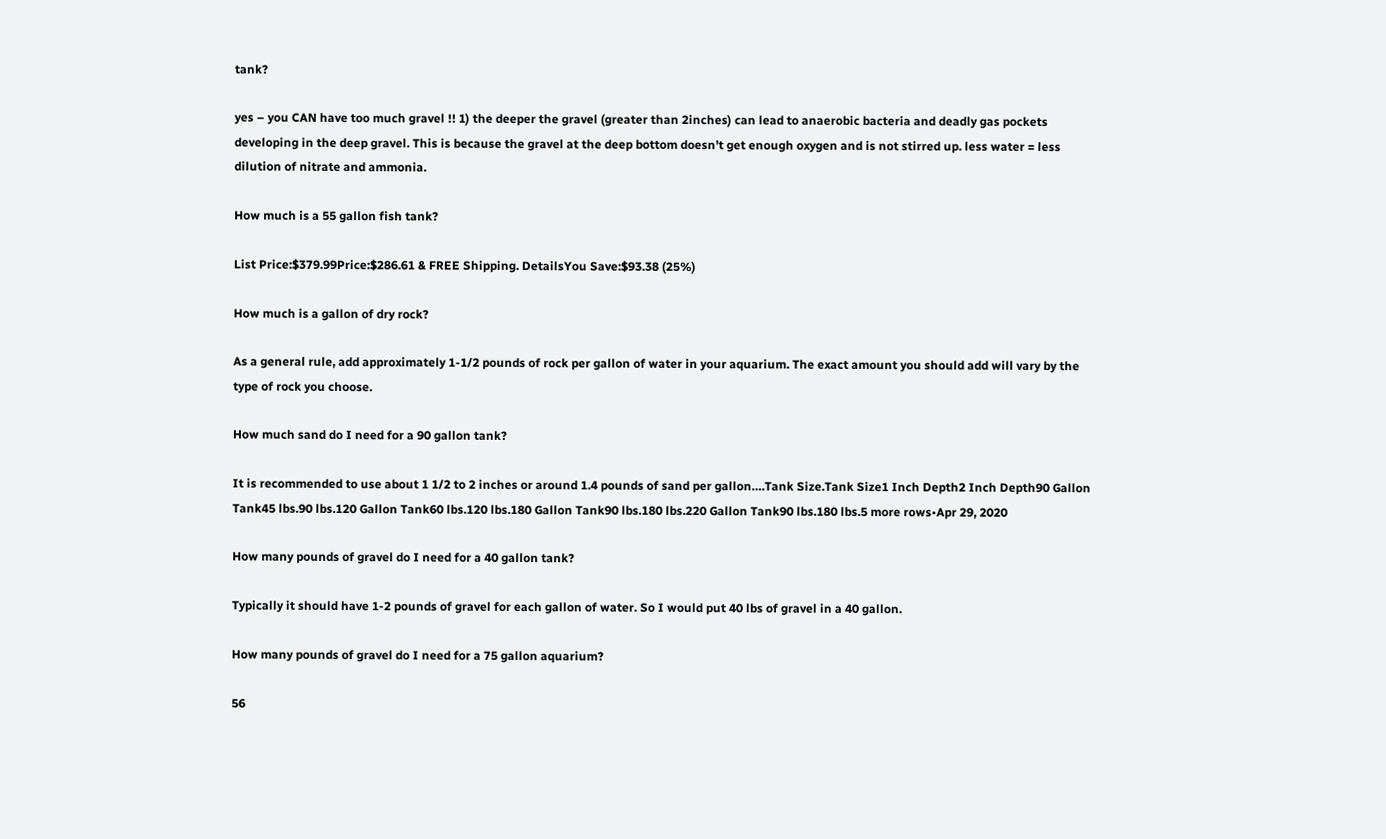tank?

yes – you CAN have too much gravel !! 1) the deeper the gravel (greater than 2inches) can lead to anaerobic bacteria and deadly gas pockets developing in the deep gravel. This is because the gravel at the deep bottom doesn’t get enough oxygen and is not stirred up. less water = less dilution of nitrate and ammonia.

How much is a 55 gallon fish tank?

List Price:$379.99Price:$286.61 & FREE Shipping. DetailsYou Save:$93.38 (25%)

How much is a gallon of dry rock?

As a general rule, add approximately 1-1/2 pounds of rock per gallon of water in your aquarium. The exact amount you should add will vary by the type of rock you choose.

How much sand do I need for a 90 gallon tank?

It is recommended to use about 1 1/2 to 2 inches or around 1.4 pounds of sand per gallon….Tank Size.Tank Size1 Inch Depth2 Inch Depth90 Gallon Tank45 lbs.90 lbs.120 Gallon Tank60 lbs.120 lbs.180 Gallon Tank90 lbs.180 lbs.220 Gallon Tank90 lbs.180 lbs.5 more rows•Apr 29, 2020

How many pounds of gravel do I need for a 40 gallon tank?

Typically it should have 1-2 pounds of gravel for each gallon of water. So I would put 40 lbs of gravel in a 40 gallon.

How many pounds of gravel do I need for a 75 gallon aquarium?

56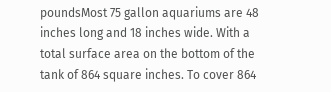poundsMost 75 gallon aquariums are 48 inches long and 18 inches wide. With a total surface area on the bottom of the tank of 864 square inches. To cover 864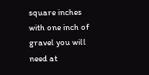square inches with one inch of gravel you will need at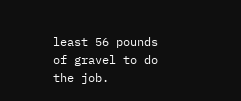least 56 pounds of gravel to do the job.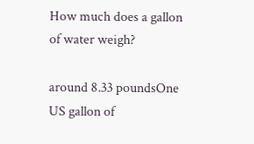How much does a gallon of water weigh?

around 8.33 poundsOne US gallon of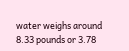water weighs around 8.33 pounds or 3.78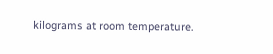kilograms at room temperature.